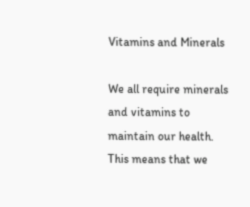Vitamins and Minerals

We all require minerals and vitamins to maintain our health. This means that we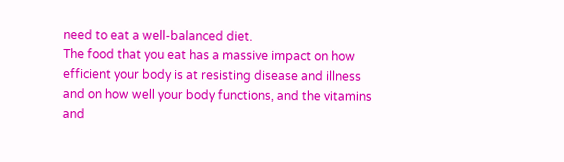need to eat a well-balanced diet.
The food that you eat has a massive impact on how efficient your body is at resisting disease and illness and on how well your body functions, and the vitamins and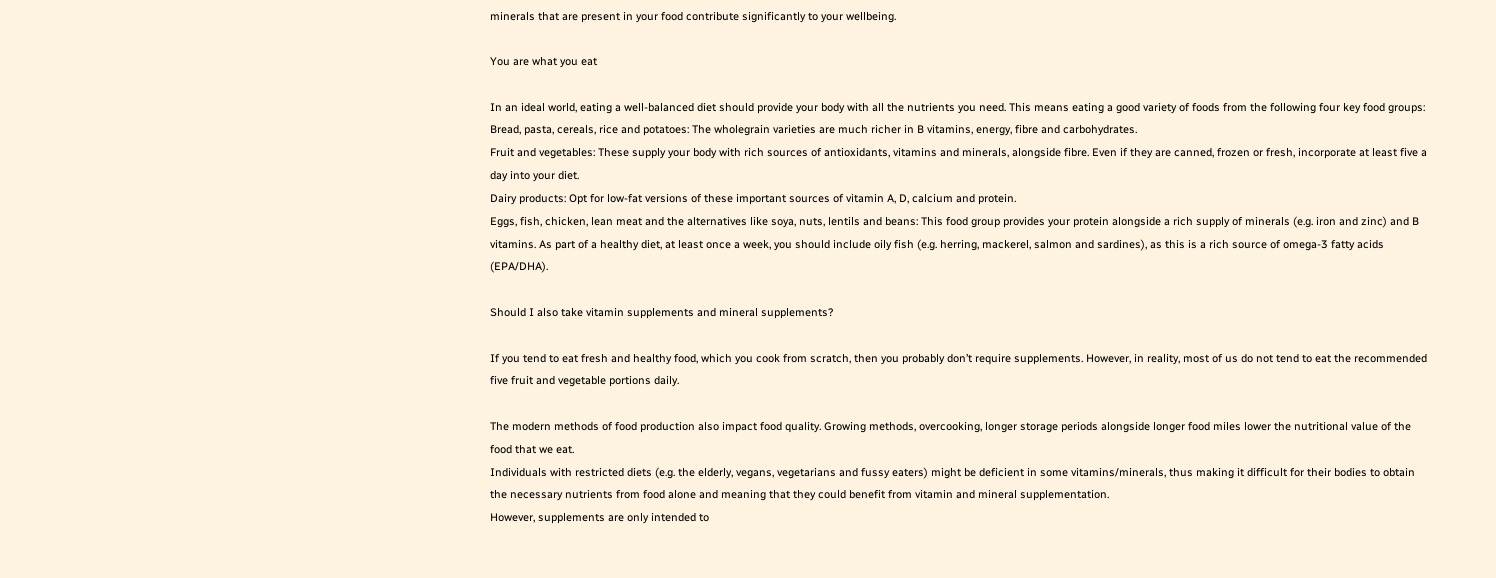minerals that are present in your food contribute significantly to your wellbeing.

You are what you eat

In an ideal world, eating a well-balanced diet should provide your body with all the nutrients you need. This means eating a good variety of foods from the following four key food groups:
Bread, pasta, cereals, rice and potatoes: The wholegrain varieties are much richer in B vitamins, energy, fibre and carbohydrates.
Fruit and vegetables: These supply your body with rich sources of antioxidants, vitamins and minerals, alongside fibre. Even if they are canned, frozen or fresh, incorporate at least five a day into your diet.
Dairy products: Opt for low-fat versions of these important sources of vitamin A, D, calcium and protein.
Eggs, fish, chicken, lean meat and the alternatives like soya, nuts, lentils and beans: This food group provides your protein alongside a rich supply of minerals (e.g. iron and zinc) and B vitamins. As part of a healthy diet, at least once a week, you should include oily fish (e.g. herring, mackerel, salmon and sardines), as this is a rich source of omega-3 fatty acids (EPA/DHA).

Should I also take vitamin supplements and mineral supplements?

If you tend to eat fresh and healthy food, which you cook from scratch, then you probably don’t require supplements. However, in reality, most of us do not tend to eat the recommended five fruit and vegetable portions daily.

The modern methods of food production also impact food quality. Growing methods, overcooking, longer storage periods alongside longer food miles lower the nutritional value of the food that we eat.
Individuals with restricted diets (e.g. the elderly, vegans, vegetarians and fussy eaters) might be deficient in some vitamins/minerals, thus making it difficult for their bodies to obtain the necessary nutrients from food alone and meaning that they could benefit from vitamin and mineral supplementation.
However, supplements are only intended to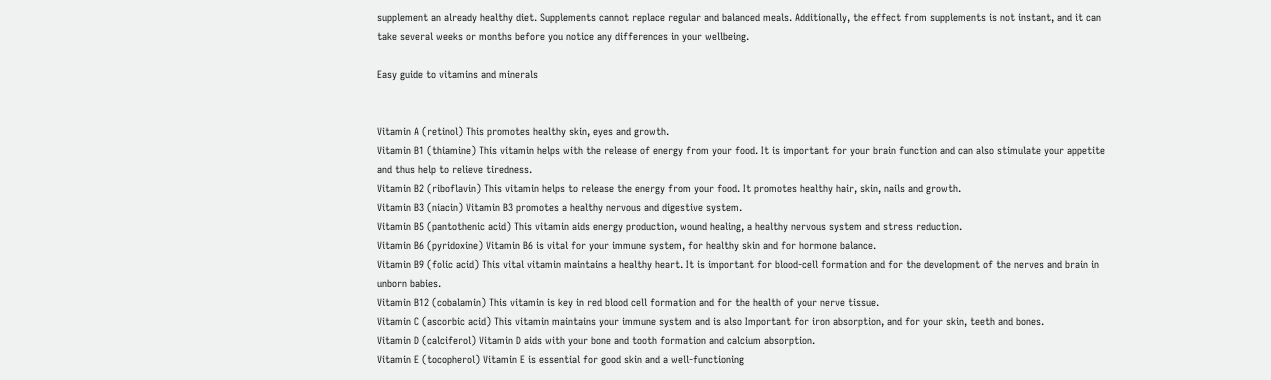supplement an already healthy diet. Supplements cannot replace regular and balanced meals. Additionally, the effect from supplements is not instant, and it can take several weeks or months before you notice any differences in your wellbeing.

Easy guide to vitamins and minerals


Vitamin A (retinol) This promotes healthy skin, eyes and growth.
Vitamin B1 (thiamine) This vitamin helps with the release of energy from your food. It is important for your brain function and can also stimulate your appetite and thus help to relieve tiredness.
Vitamin B2 (riboflavin) This vitamin helps to release the energy from your food. It promotes healthy hair, skin, nails and growth.
Vitamin B3 (niacin) Vitamin B3 promotes a healthy nervous and digestive system.
Vitamin B5 (pantothenic acid) This vitamin aids energy production, wound healing, a healthy nervous system and stress reduction.
Vitamin B6 (pyridoxine) Vitamin B6 is vital for your immune system, for healthy skin and for hormone balance.
Vitamin B9 (folic acid) This vital vitamin maintains a healthy heart. It is important for blood-cell formation and for the development of the nerves and brain in unborn babies.
Vitamin B12 (cobalamin) This vitamin is key in red blood cell formation and for the health of your nerve tissue.
Vitamin C (ascorbic acid) This vitamin maintains your immune system and is also Important for iron absorption, and for your skin, teeth and bones.
Vitamin D (calciferol) Vitamin D aids with your bone and tooth formation and calcium absorption.
Vitamin E (tocopherol) Vitamin E is essential for good skin and a well-functioning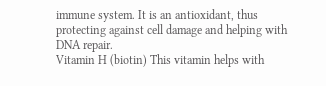immune system. It is an antioxidant, thus protecting against cell damage and helping with DNA repair.
Vitamin H (biotin) This vitamin helps with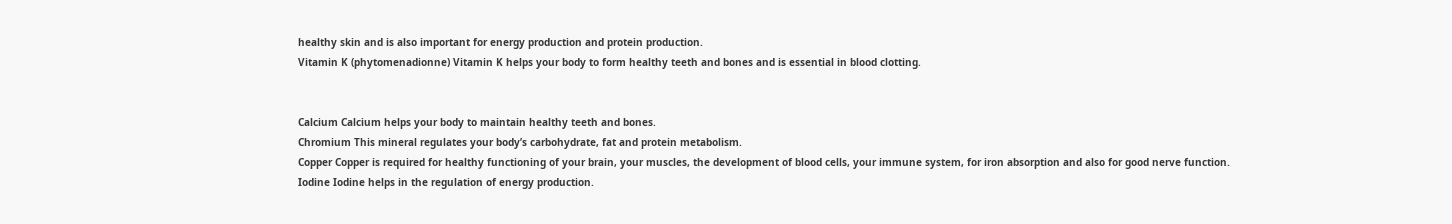healthy skin and is also important for energy production and protein production.
Vitamin K (phytomenadionne) Vitamin K helps your body to form healthy teeth and bones and is essential in blood clotting.


Calcium Calcium helps your body to maintain healthy teeth and bones.
Chromium This mineral regulates your body’s carbohydrate, fat and protein metabolism.
Copper Copper is required for healthy functioning of your brain, your muscles, the development of blood cells, your immune system, for iron absorption and also for good nerve function.
Iodine Iodine helps in the regulation of energy production.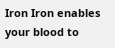Iron Iron enables your blood to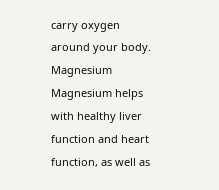carry oxygen around your body.
Magnesium Magnesium helps with healthy liver function and heart function, as well as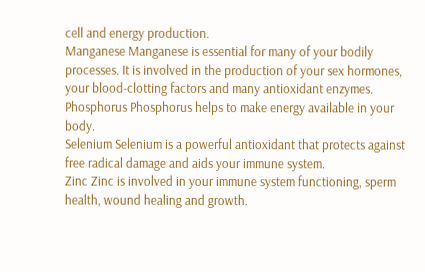cell and energy production.
Manganese Manganese is essential for many of your bodily processes. It is involved in the production of your sex hormones, your blood-clotting factors and many antioxidant enzymes.
Phosphorus Phosphorus helps to make energy available in your body.
Selenium Selenium is a powerful antioxidant that protects against free radical damage and aids your immune system.
Zinc Zinc is involved in your immune system functioning, sperm health, wound healing and growth.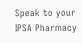Speak to your IPSA Pharmacy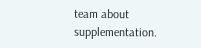team about supplementation.